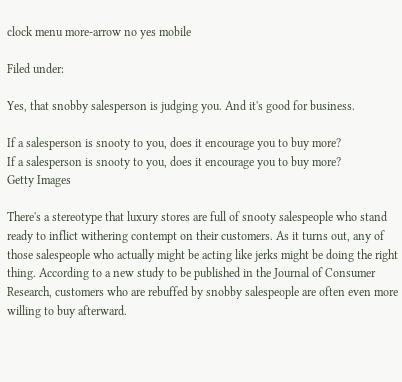clock menu more-arrow no yes mobile

Filed under:

Yes, that snobby salesperson is judging you. And it's good for business.

If a salesperson is snooty to you, does it encourage you to buy more?
If a salesperson is snooty to you, does it encourage you to buy more?
Getty Images

There's a stereotype that luxury stores are full of snooty salespeople who stand ready to inflict withering contempt on their customers. As it turns out, any of those salespeople who actually might be acting like jerks might be doing the right thing. According to a new study to be published in the Journal of Consumer Research, customers who are rebuffed by snobby salespeople are often even more willing to buy afterward.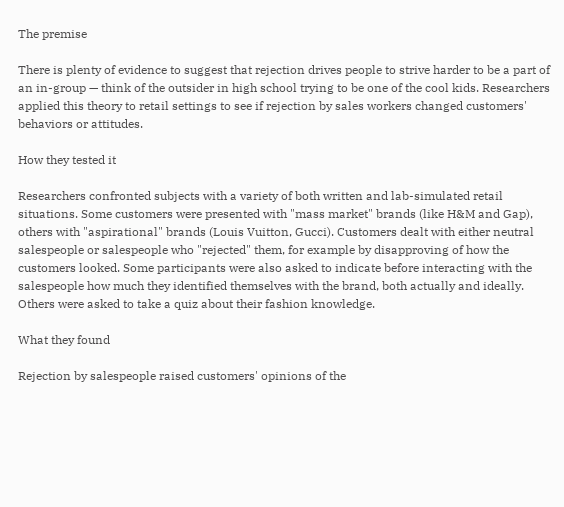The premise

There is plenty of evidence to suggest that rejection drives people to strive harder to be a part of an in-group — think of the outsider in high school trying to be one of the cool kids. Researchers applied this theory to retail settings to see if rejection by sales workers changed customers' behaviors or attitudes.

How they tested it

Researchers confronted subjects with a variety of both written and lab-simulated retail situations. Some customers were presented with "mass market" brands (like H&M and Gap), others with "aspirational" brands (Louis Vuitton, Gucci). Customers dealt with either neutral salespeople or salespeople who "rejected" them, for example by disapproving of how the customers looked. Some participants were also asked to indicate before interacting with the salespeople how much they identified themselves with the brand, both actually and ideally. Others were asked to take a quiz about their fashion knowledge.

What they found

Rejection by salespeople raised customers' opinions of the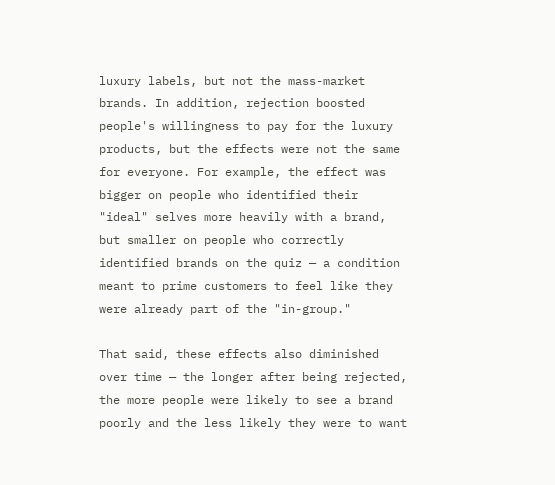luxury labels, but not the mass-market brands. In addition, rejection boosted people's willingness to pay for the luxury products, but the effects were not the same for everyone. For example, the effect was bigger on people who identified their "ideal" selves more heavily with a brand, but smaller on people who correctly identified brands on the quiz — a condition meant to prime customers to feel like they were already part of the "in-group."

That said, these effects also diminished over time — the longer after being rejected, the more people were likely to see a brand poorly and the less likely they were to want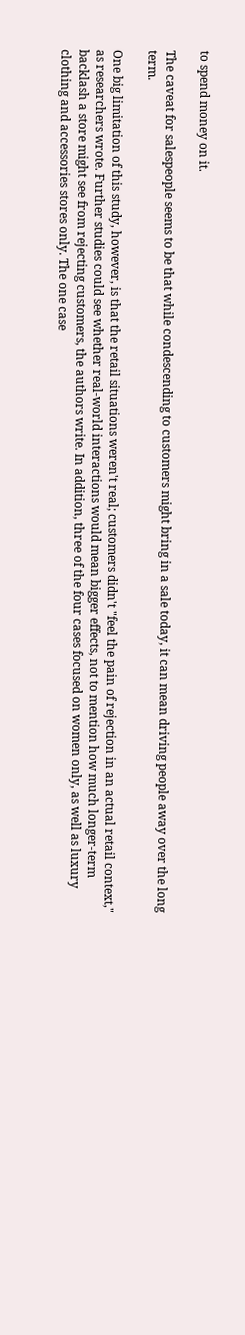to spend money on it.

The caveat for salespeople seems to be that while condescending to customers might bring in a sale today, it can mean driving people away over the long term.

One big limitation of this study, however, is that the retail situations weren't real; customers didn't "feel the pain of rejection in an actual retail context," as researchers wrote. Further studies could see whether real-world interactions would mean bigger effects, not to mention how much longer-term backlash a store might see from rejecting customers, the authors write. In addition, three of the four cases focused on women only, as well as luxury clothing and accessories stores only. The one case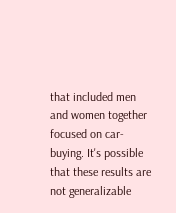that included men and women together focused on car-buying. It's possible that these results are not generalizable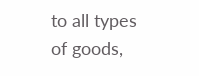to all types of goods,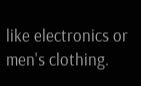like electronics or men's clothing.